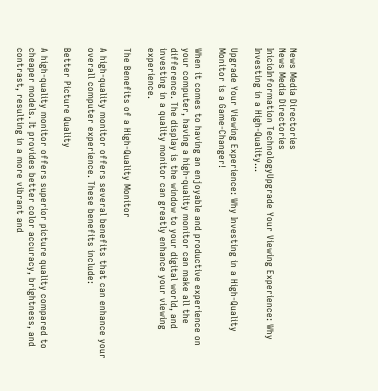News Media Directories
News Media Directories
InicioInformation TechnologyUpgrade Your Viewing Experience: Why Investing in a High-Quality...

Upgrade Your Viewing Experience: Why Investing in a High-Quality Monitor is a Game-Changer!

When it comes to having an enjoyable and productive experience on your computer, having a high-quality monitor can make all the difference. The display is the window to your digital world, and investing in a quality monitor can greatly enhance your viewing experience.

The Benefits of a High-Quality Monitor

A high-quality monitor offers several benefits that can enhance your overall computer experience. These benefits include:

Better Picture Quality

A high-quality monitor offers superior picture quality compared to cheaper models. It provides better color accuracy, brightness, and contrast, resulting in a more vibrant and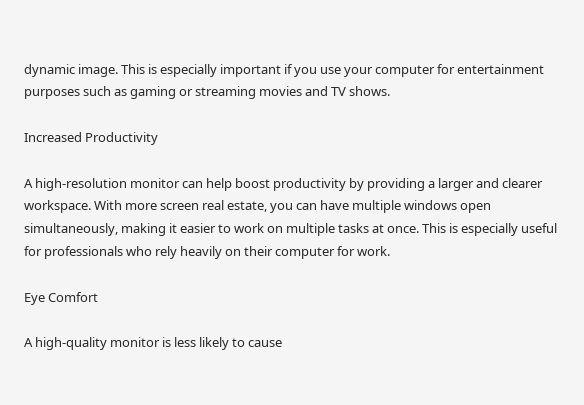dynamic image. This is especially important if you use your computer for entertainment purposes such as gaming or streaming movies and TV shows.

Increased Productivity

A high-resolution monitor can help boost productivity by providing a larger and clearer workspace. With more screen real estate, you can have multiple windows open simultaneously, making it easier to work on multiple tasks at once. This is especially useful for professionals who rely heavily on their computer for work.

Eye Comfort

A high-quality monitor is less likely to cause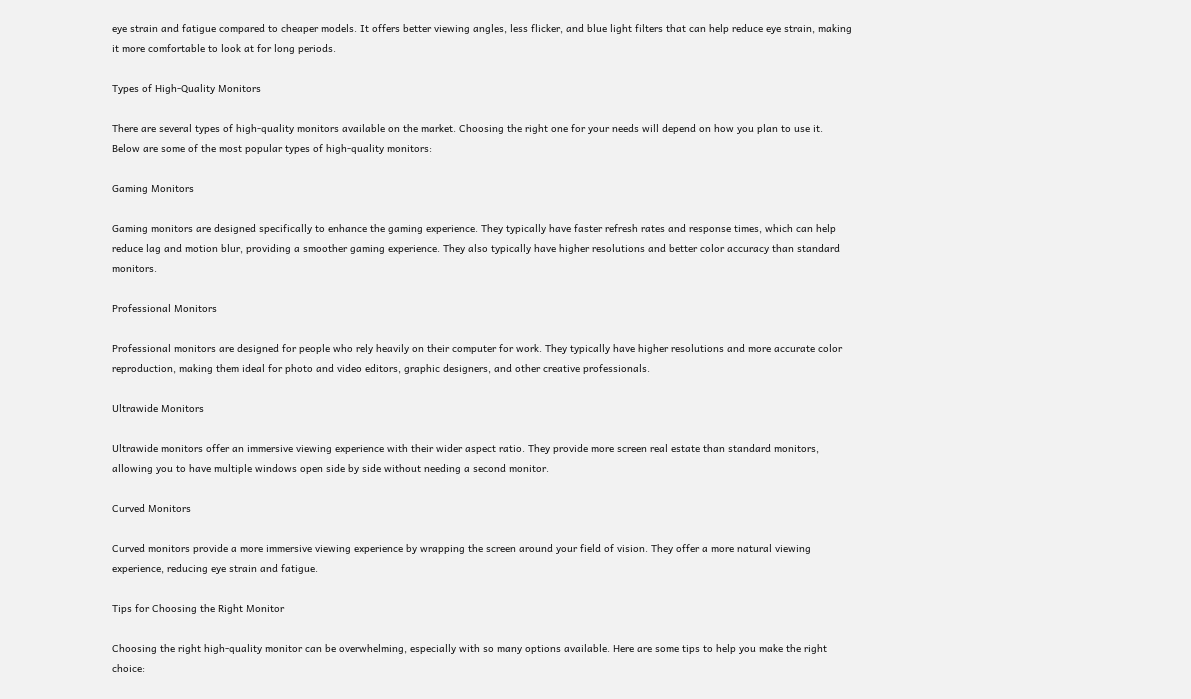eye strain and fatigue compared to cheaper models. It offers better viewing angles, less flicker, and blue light filters that can help reduce eye strain, making it more comfortable to look at for long periods.

Types of High-Quality Monitors

There are several types of high-quality monitors available on the market. Choosing the right one for your needs will depend on how you plan to use it. Below are some of the most popular types of high-quality monitors:

Gaming Monitors

Gaming monitors are designed specifically to enhance the gaming experience. They typically have faster refresh rates and response times, which can help reduce lag and motion blur, providing a smoother gaming experience. They also typically have higher resolutions and better color accuracy than standard monitors.

Professional Monitors

Professional monitors are designed for people who rely heavily on their computer for work. They typically have higher resolutions and more accurate color reproduction, making them ideal for photo and video editors, graphic designers, and other creative professionals.

Ultrawide Monitors

Ultrawide monitors offer an immersive viewing experience with their wider aspect ratio. They provide more screen real estate than standard monitors, allowing you to have multiple windows open side by side without needing a second monitor.

Curved Monitors

Curved monitors provide a more immersive viewing experience by wrapping the screen around your field of vision. They offer a more natural viewing experience, reducing eye strain and fatigue.

Tips for Choosing the Right Monitor

Choosing the right high-quality monitor can be overwhelming, especially with so many options available. Here are some tips to help you make the right choice: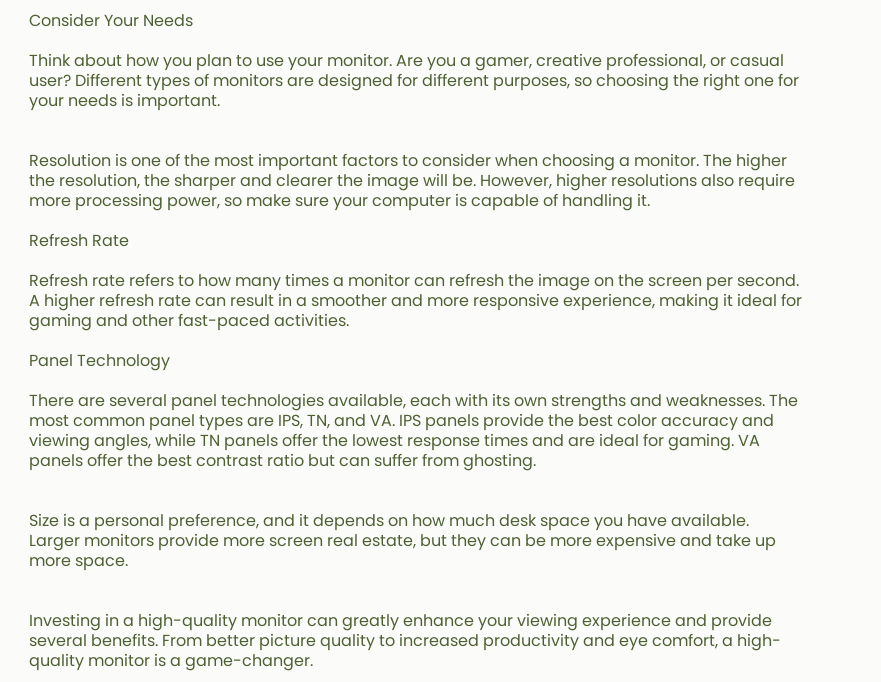Consider Your Needs

Think about how you plan to use your monitor. Are you a gamer, creative professional, or casual user? Different types of monitors are designed for different purposes, so choosing the right one for your needs is important.


Resolution is one of the most important factors to consider when choosing a monitor. The higher the resolution, the sharper and clearer the image will be. However, higher resolutions also require more processing power, so make sure your computer is capable of handling it.

Refresh Rate

Refresh rate refers to how many times a monitor can refresh the image on the screen per second. A higher refresh rate can result in a smoother and more responsive experience, making it ideal for gaming and other fast-paced activities.

Panel Technology

There are several panel technologies available, each with its own strengths and weaknesses. The most common panel types are IPS, TN, and VA. IPS panels provide the best color accuracy and viewing angles, while TN panels offer the lowest response times and are ideal for gaming. VA panels offer the best contrast ratio but can suffer from ghosting.


Size is a personal preference, and it depends on how much desk space you have available. Larger monitors provide more screen real estate, but they can be more expensive and take up more space.


Investing in a high-quality monitor can greatly enhance your viewing experience and provide several benefits. From better picture quality to increased productivity and eye comfort, a high-quality monitor is a game-changer.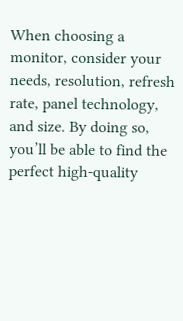When choosing a monitor, consider your needs, resolution, refresh rate, panel technology, and size. By doing so, you’ll be able to find the perfect high-quality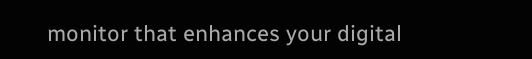monitor that enhances your digital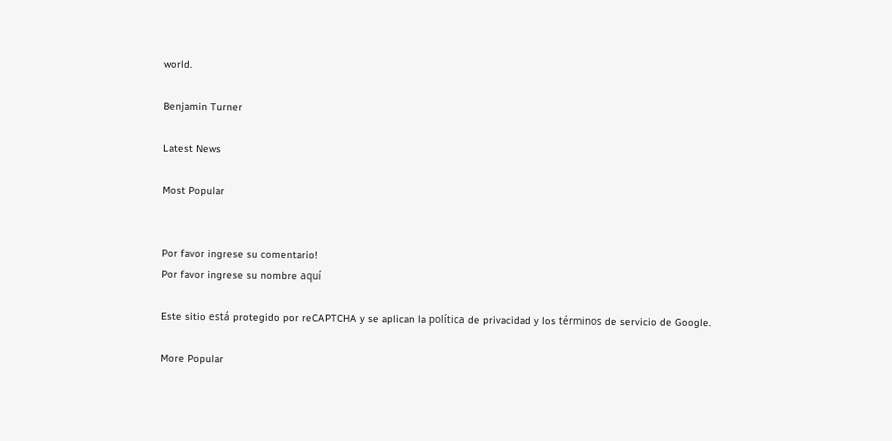world.

Benjamin Turner

Latest News

Most Popular


Por favor ingrese su comentario!
Por favor ingrese su nombre aquí

Este sitio está protegido por reCAPTCHA y se aplican la política de privacidad y los términos de servicio de Google.

More Popular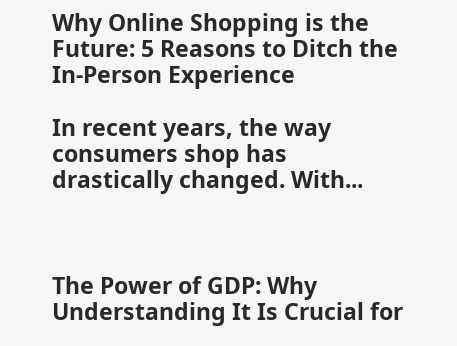Why Online Shopping is the Future: 5 Reasons to Ditch the In-Person Experience

In recent years, the way consumers shop has drastically changed. With...



The Power of GDP: Why Understanding It Is Crucial for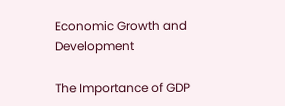Economic Growth and Development

The Importance of GDP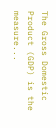The Gross Domestic Product (GDP) is the measure...